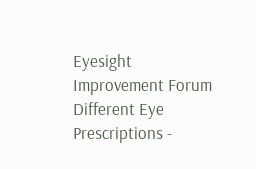Eyesight Improvement Forum
Different Eye Prescriptions -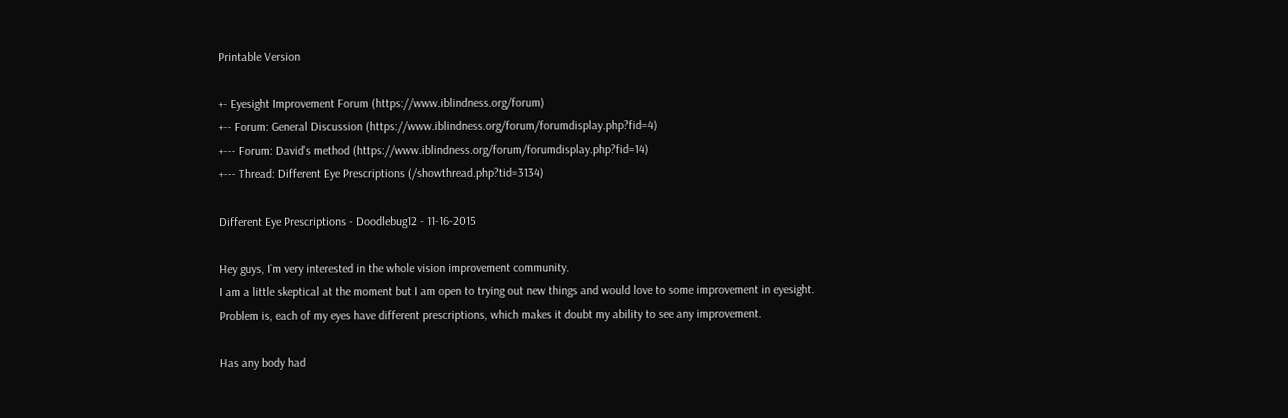Printable Version

+- Eyesight Improvement Forum (https://www.iblindness.org/forum)
+-- Forum: General Discussion (https://www.iblindness.org/forum/forumdisplay.php?fid=4)
+--- Forum: David's method (https://www.iblindness.org/forum/forumdisplay.php?fid=14)
+--- Thread: Different Eye Prescriptions (/showthread.php?tid=3134)

Different Eye Prescriptions - Doodlebug12 - 11-16-2015

Hey guys, I`m very interested in the whole vision improvement community.
I am a little skeptical at the moment but I am open to trying out new things and would love to some improvement in eyesight.
Problem is, each of my eyes have different prescriptions, which makes it doubt my ability to see any improvement.

Has any body had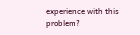experience with this problem?